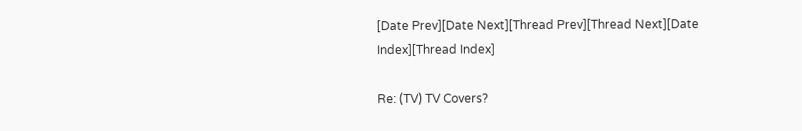[Date Prev][Date Next][Thread Prev][Thread Next][Date Index][Thread Index]

Re: (TV) TV Covers?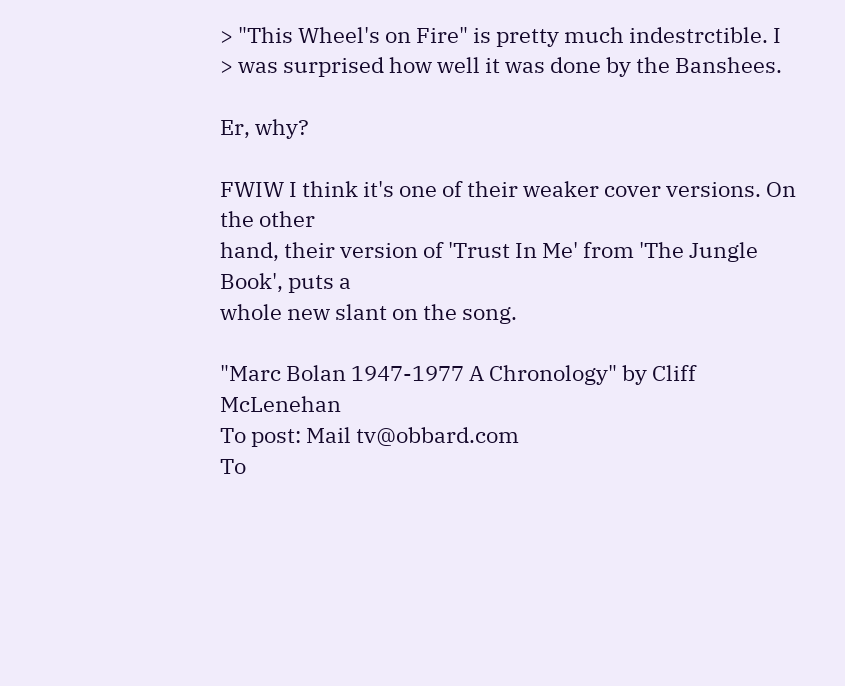> "This Wheel's on Fire" is pretty much indestrctible. I
> was surprised how well it was done by the Banshees.

Er, why?

FWIW I think it's one of their weaker cover versions. On the other
hand, their version of 'Trust In Me' from 'The Jungle Book', puts a
whole new slant on the song.

"Marc Bolan 1947-1977 A Chronology" by Cliff McLenehan
To post: Mail tv@obbard.com
To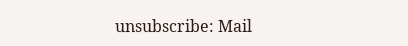unsubscribe: Mail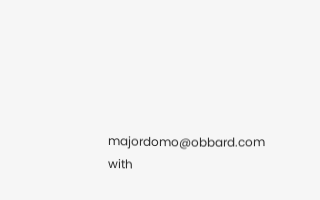majordomo@obbard.com with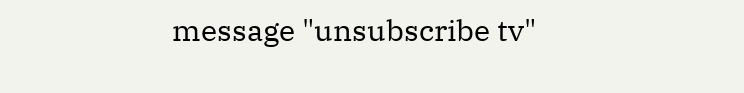message "unsubscribe tv"